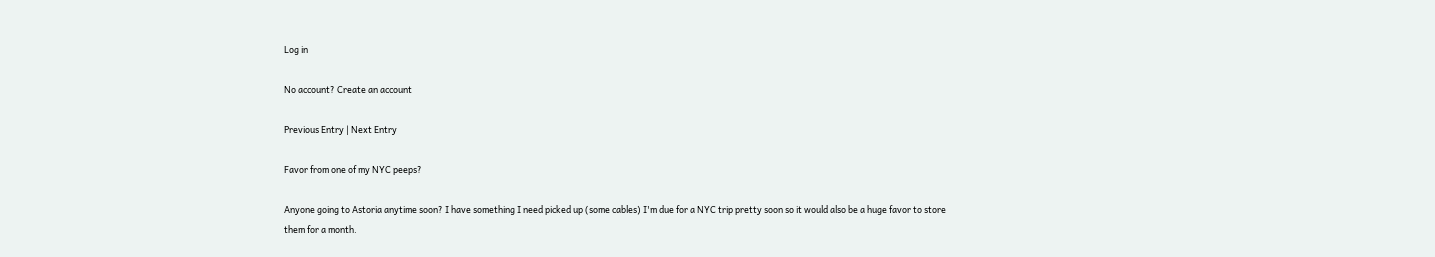Log in

No account? Create an account

Previous Entry | Next Entry

Favor from one of my NYC peeps?

Anyone going to Astoria anytime soon? I have something I need picked up (some cables) I'm due for a NYC trip pretty soon so it would also be a huge favor to store them for a month.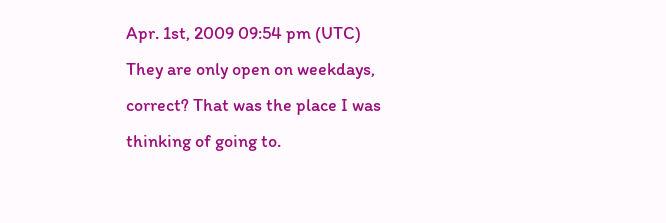Apr. 1st, 2009 09:54 pm (UTC)
They are only open on weekdays, correct? That was the place I was thinking of going to.